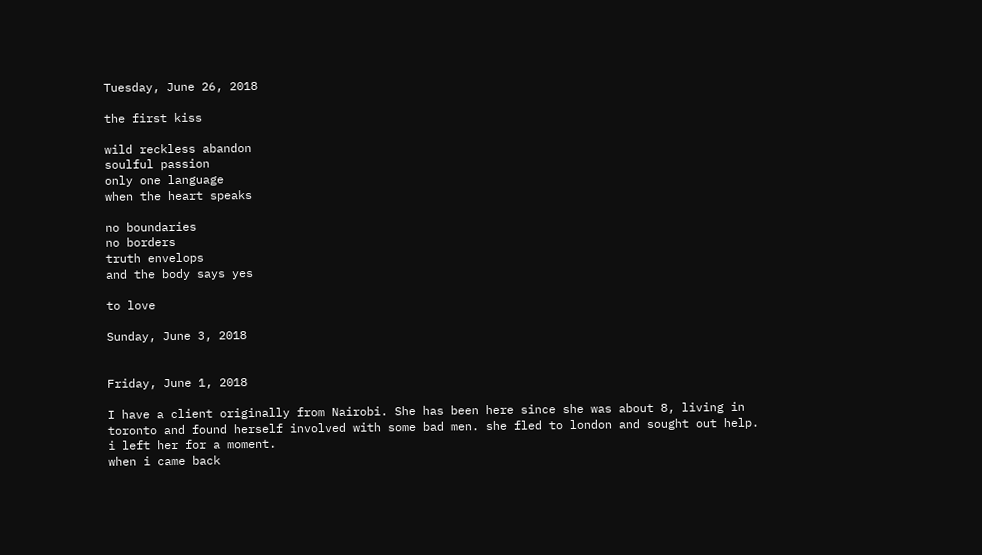Tuesday, June 26, 2018

the first kiss

wild reckless abandon
soulful passion
only one language
when the heart speaks

no boundaries
no borders
truth envelops
and the body says yes

to love

Sunday, June 3, 2018


Friday, June 1, 2018

I have a client originally from Nairobi. She has been here since she was about 8, living in toronto and found herself involved with some bad men. she fled to london and sought out help. i left her for a moment.
when i came back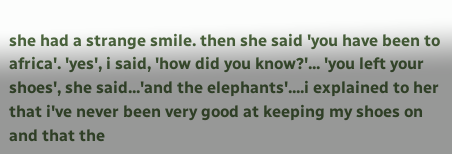she had a strange smile. then she said 'you have been to africa'. 'yes', i said, 'how did you know?'... 'you left your shoes', she said...'and the elephants'....i explained to her that i've never been very good at keeping my shoes on and that the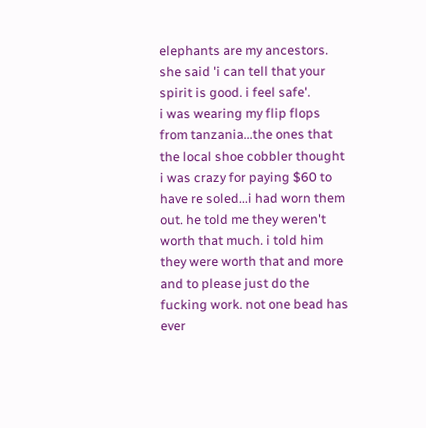elephants are my ancestors.
she said 'i can tell that your spirit is good. i feel safe'.
i was wearing my flip flops from tanzania...the ones that the local shoe cobbler thought i was crazy for paying $60 to have re soled...i had worn them out. he told me they weren't worth that much. i told him they were worth that and more and to please just do the fucking work. not one bead has ever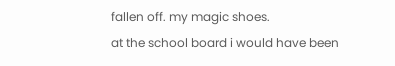fallen off. my magic shoes.
at the school board i would have been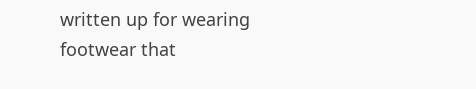written up for wearing footwear that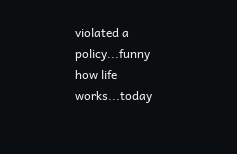violated a policy...funny how life works...today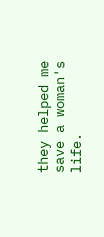they helped me save a woman's life.